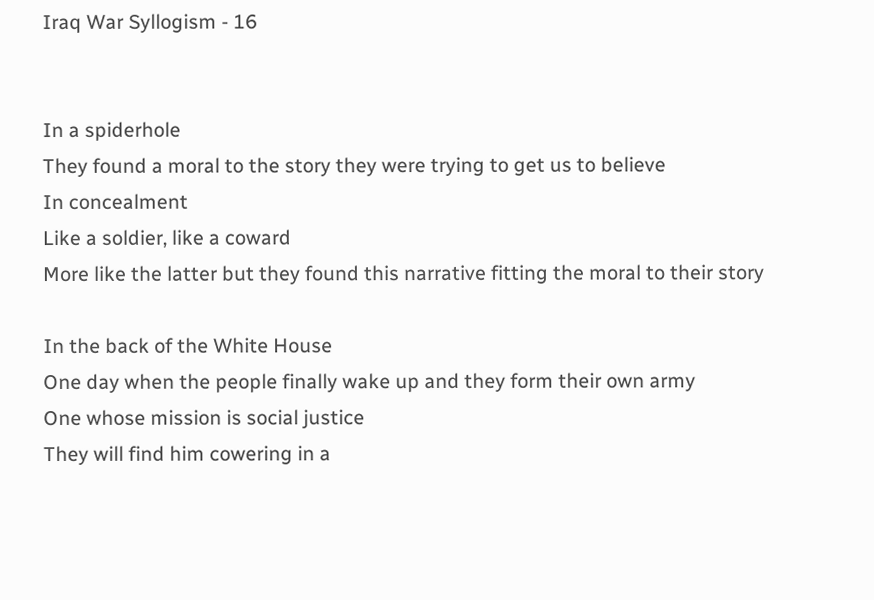Iraq War Syllogism - 16


In a spiderhole
They found a moral to the story they were trying to get us to believe
In concealment
Like a soldier, like a coward
More like the latter but they found this narrative fitting the moral to their story

In the back of the White House
One day when the people finally wake up and they form their own army
One whose mission is social justice
They will find him cowering in a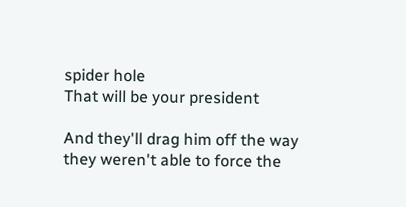spider hole
That will be your president

And they'll drag him off the way they weren't able to force the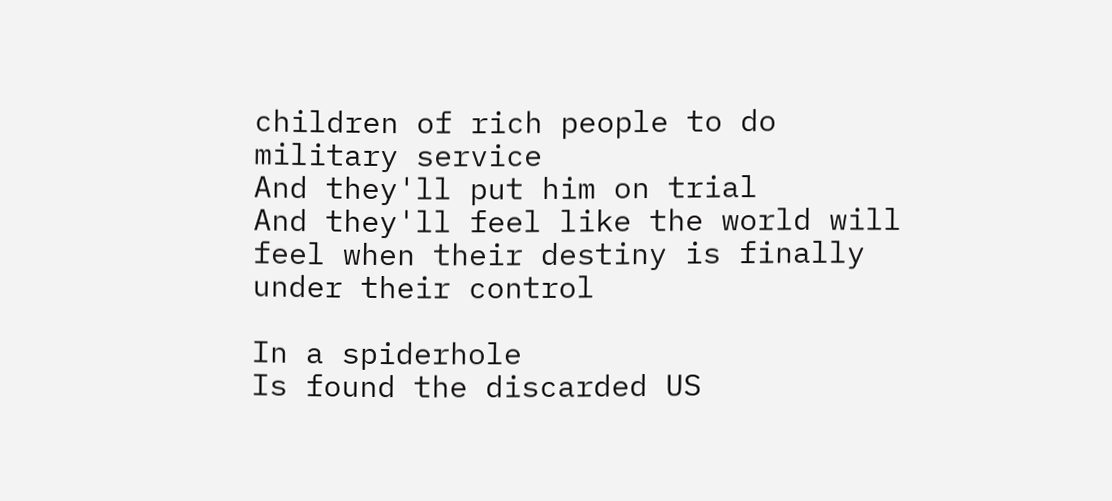children of rich people to do military service
And they'll put him on trial
And they'll feel like the world will feel when their destiny is finally under their control

In a spiderhole
Is found the discarded US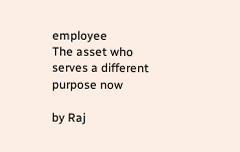employee
The asset who serves a different purpose now

by Raj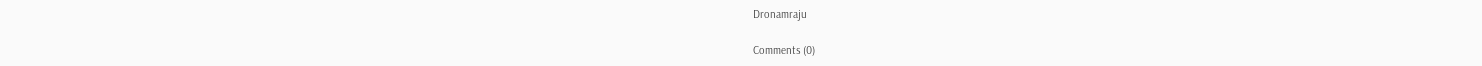Dronamraju

Comments (0)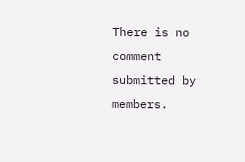There is no comment submitted by members.